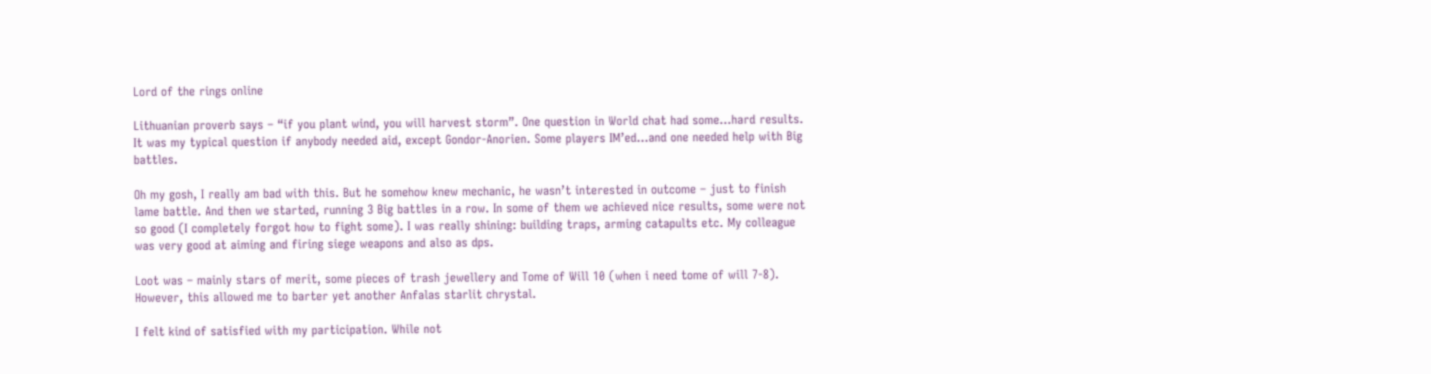Lord of the rings online

Lithuanian proverb says – “if you plant wind, you will harvest storm”. One question in World chat had some…hard results. It was my typical question if anybody needed aid, except Gondor-Anorien. Some players IM’ed…and one needed help with Big battles.

Oh my gosh, I really am bad with this. But he somehow knew mechanic, he wasn’t interested in outcome – just to finish lame battle. And then we started, running 3 Big battles in a row. In some of them we achieved nice results, some were not so good (I completely forgot how to fight some). I was really shining: building traps, arming catapults etc. My colleague was very good at aiming and firing siege weapons and also as dps.

Loot was – mainly stars of merit, some pieces of trash jewellery and Tome of Will 10 (when i need tome of will 7-8). However, this allowed me to barter yet another Anfalas starlit chrystal.

I felt kind of satisfied with my participation. While not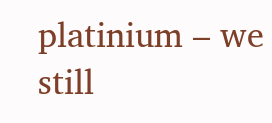platinium – we still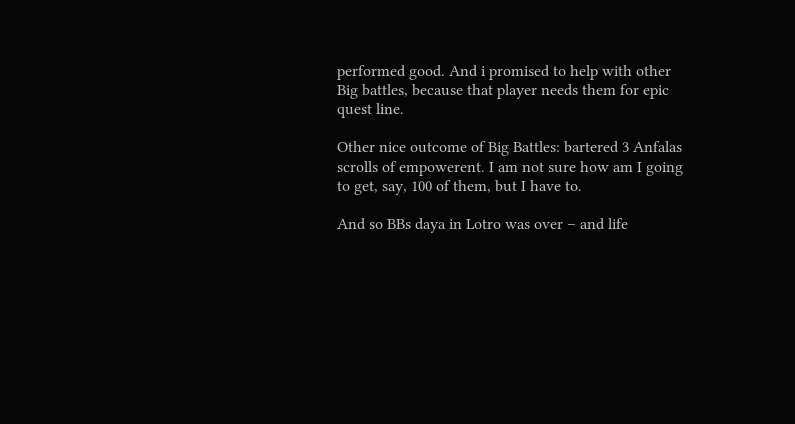performed good. And i promised to help with other Big battles, because that player needs them for epic quest line.

Other nice outcome of Big Battles: bartered 3 Anfalas scrolls of empowerent. I am not sure how am I going to get, say, 100 of them, but I have to.

And so BBs daya in Lotro was over – and life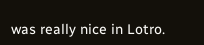was really nice in Lotro.